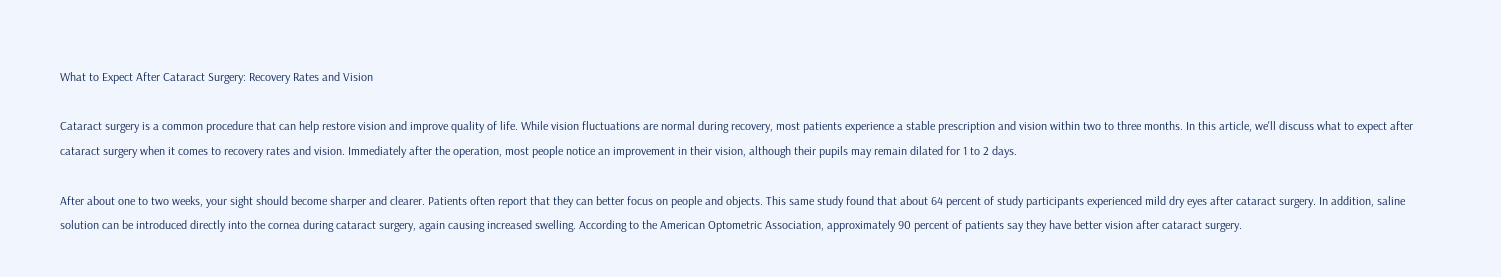What to Expect After Cataract Surgery: Recovery Rates and Vision

Cataract surgery is a common procedure that can help restore vision and improve quality of life. While vision fluctuations are normal during recovery, most patients experience a stable prescription and vision within two to three months. In this article, we'll discuss what to expect after cataract surgery when it comes to recovery rates and vision. Immediately after the operation, most people notice an improvement in their vision, although their pupils may remain dilated for 1 to 2 days.

After about one to two weeks, your sight should become sharper and clearer. Patients often report that they can better focus on people and objects. This same study found that about 64 percent of study participants experienced mild dry eyes after cataract surgery. In addition, saline solution can be introduced directly into the cornea during cataract surgery, again causing increased swelling. According to the American Optometric Association, approximately 90 percent of patients say they have better vision after cataract surgery.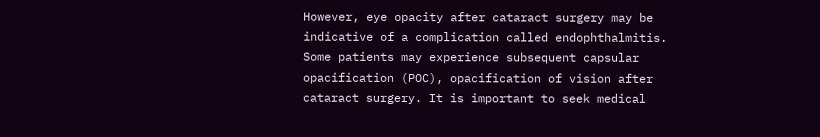However, eye opacity after cataract surgery may be indicative of a complication called endophthalmitis. Some patients may experience subsequent capsular opacification (POC), opacification of vision after cataract surgery. It is important to seek medical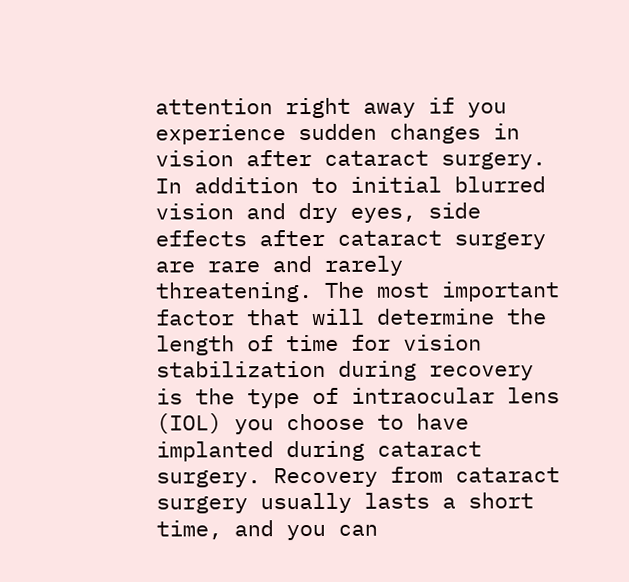attention right away if you experience sudden changes in vision after cataract surgery. In addition to initial blurred vision and dry eyes, side effects after cataract surgery are rare and rarely threatening. The most important factor that will determine the length of time for vision stabilization during recovery is the type of intraocular lens (IOL) you choose to have implanted during cataract surgery. Recovery from cataract surgery usually lasts a short time, and you can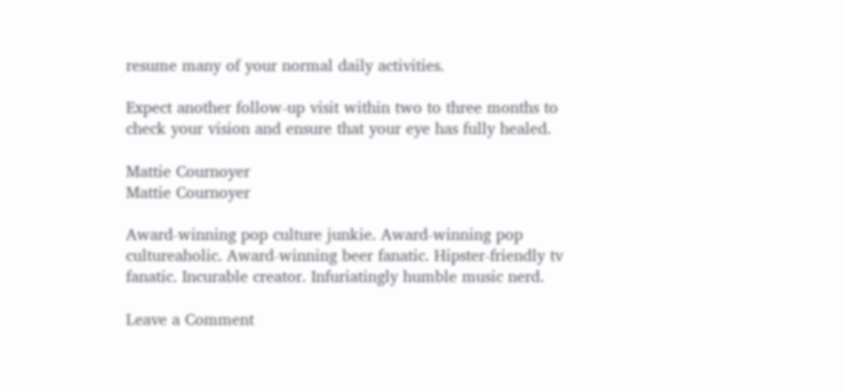resume many of your normal daily activities.

Expect another follow-up visit within two to three months to check your vision and ensure that your eye has fully healed.

Mattie Cournoyer
Mattie Cournoyer

Award-winning pop culture junkie. Award-winning pop cultureaholic. Award-winning beer fanatic. Hipster-friendly tv fanatic. Incurable creator. Infuriatingly humble music nerd.

Leave a Comment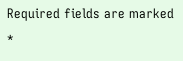Required fields are marked *